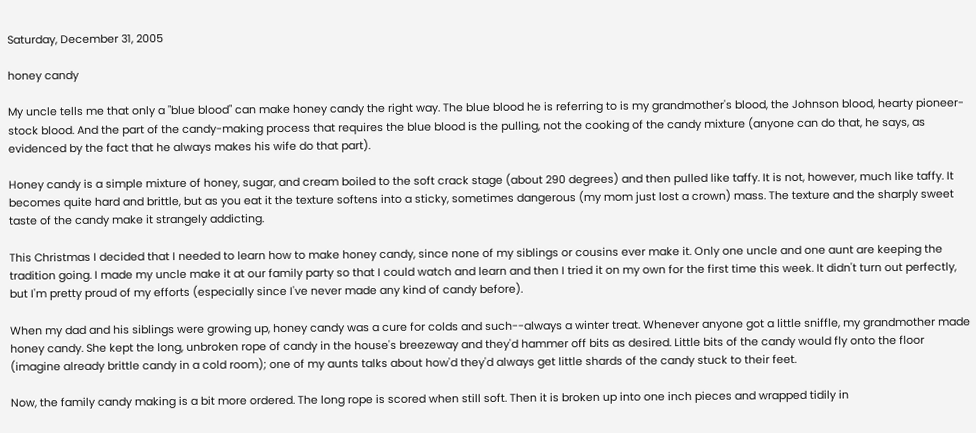Saturday, December 31, 2005

honey candy

My uncle tells me that only a "blue blood" can make honey candy the right way. The blue blood he is referring to is my grandmother's blood, the Johnson blood, hearty pioneer-stock blood. And the part of the candy-making process that requires the blue blood is the pulling, not the cooking of the candy mixture (anyone can do that, he says, as evidenced by the fact that he always makes his wife do that part).

Honey candy is a simple mixture of honey, sugar, and cream boiled to the soft crack stage (about 290 degrees) and then pulled like taffy. It is not, however, much like taffy. It becomes quite hard and brittle, but as you eat it the texture softens into a sticky, sometimes dangerous (my mom just lost a crown) mass. The texture and the sharply sweet taste of the candy make it strangely addicting.

This Christmas I decided that I needed to learn how to make honey candy, since none of my siblings or cousins ever make it. Only one uncle and one aunt are keeping the tradition going. I made my uncle make it at our family party so that I could watch and learn and then I tried it on my own for the first time this week. It didn't turn out perfectly, but I'm pretty proud of my efforts (especially since I've never made any kind of candy before).

When my dad and his siblings were growing up, honey candy was a cure for colds and such--always a winter treat. Whenever anyone got a little sniffle, my grandmother made honey candy. She kept the long, unbroken rope of candy in the house's breezeway and they'd hammer off bits as desired. Little bits of the candy would fly onto the floor (imagine already brittle candy in a cold room); one of my aunts talks about how'd they'd always get little shards of the candy stuck to their feet.

Now, the family candy making is a bit more ordered. The long rope is scored when still soft. Then it is broken up into one inch pieces and wrapped tidily in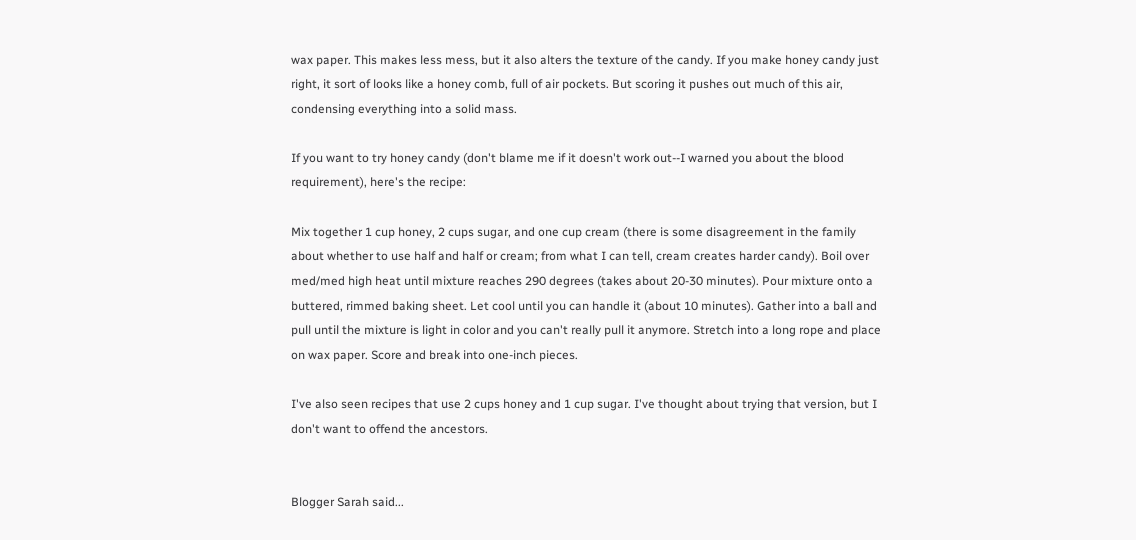wax paper. This makes less mess, but it also alters the texture of the candy. If you make honey candy just right, it sort of looks like a honey comb, full of air pockets. But scoring it pushes out much of this air, condensing everything into a solid mass.

If you want to try honey candy (don't blame me if it doesn't work out--I warned you about the blood requirement), here's the recipe:

Mix together 1 cup honey, 2 cups sugar, and one cup cream (there is some disagreement in the family about whether to use half and half or cream; from what I can tell, cream creates harder candy). Boil over med/med high heat until mixture reaches 290 degrees (takes about 20-30 minutes). Pour mixture onto a buttered, rimmed baking sheet. Let cool until you can handle it (about 10 minutes). Gather into a ball and pull until the mixture is light in color and you can't really pull it anymore. Stretch into a long rope and place on wax paper. Score and break into one-inch pieces.

I've also seen recipes that use 2 cups honey and 1 cup sugar. I've thought about trying that version, but I don't want to offend the ancestors.


Blogger Sarah said...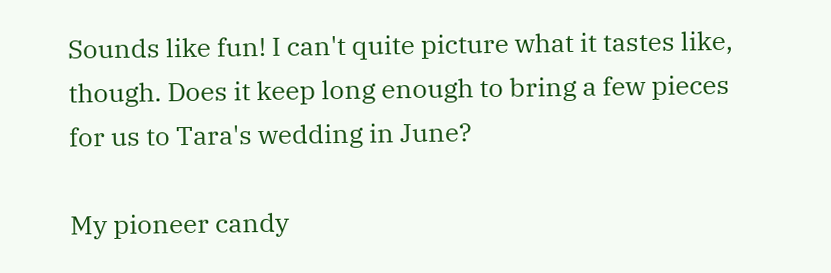Sounds like fun! I can't quite picture what it tastes like, though. Does it keep long enough to bring a few pieces for us to Tara's wedding in June?

My pioneer candy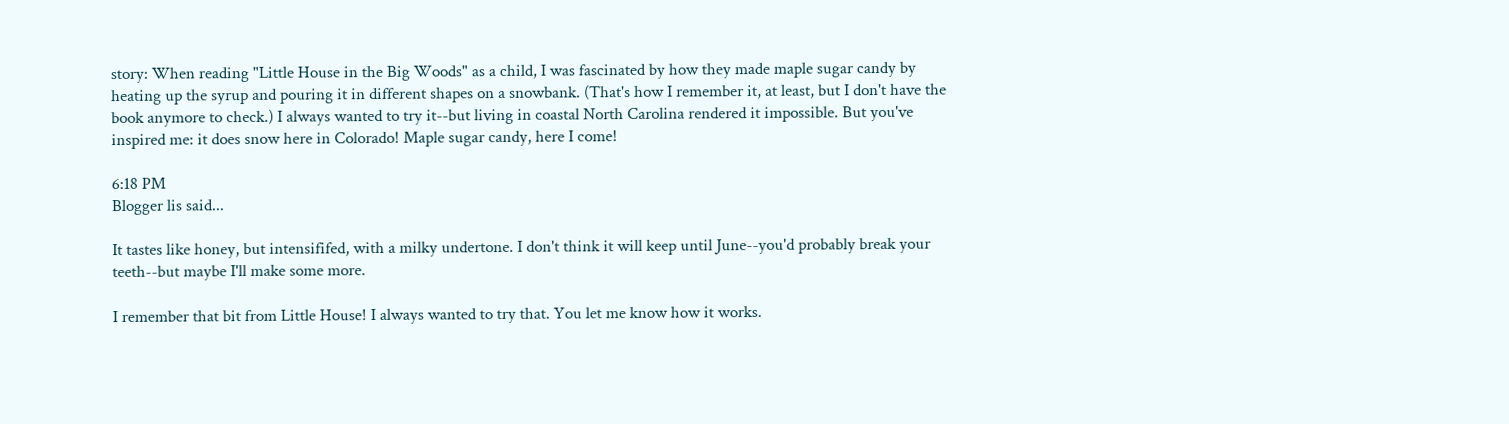story: When reading "Little House in the Big Woods" as a child, I was fascinated by how they made maple sugar candy by heating up the syrup and pouring it in different shapes on a snowbank. (That's how I remember it, at least, but I don't have the book anymore to check.) I always wanted to try it--but living in coastal North Carolina rendered it impossible. But you've inspired me: it does snow here in Colorado! Maple sugar candy, here I come!

6:18 PM
Blogger lis said...

It tastes like honey, but intensififed, with a milky undertone. I don't think it will keep until June--you'd probably break your teeth--but maybe I'll make some more.

I remember that bit from Little House! I always wanted to try that. You let me know how it works.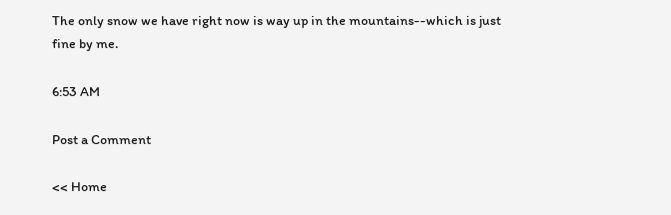The only snow we have right now is way up in the mountains--which is just fine by me.

6:53 AM

Post a Comment

<< Home